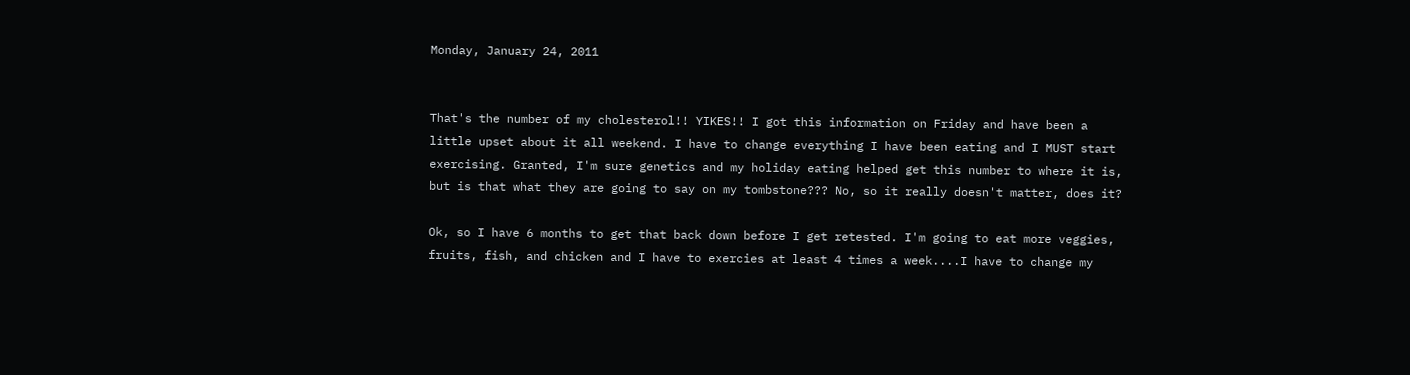Monday, January 24, 2011


That's the number of my cholesterol!! YIKES!! I got this information on Friday and have been a little upset about it all weekend. I have to change everything I have been eating and I MUST start exercising. Granted, I'm sure genetics and my holiday eating helped get this number to where it is, but is that what they are going to say on my tombstone??? No, so it really doesn't matter, does it?

Ok, so I have 6 months to get that back down before I get retested. I'm going to eat more veggies, fruits, fish, and chicken and I have to exercies at least 4 times a week....I have to change my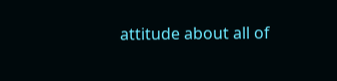attitude about all of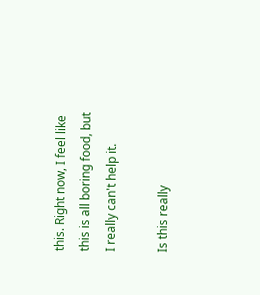this. Right now, I feel like this is all boring food, but I really can't help it.

Is this really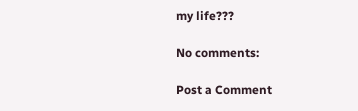my life???

No comments:

Post a Comment